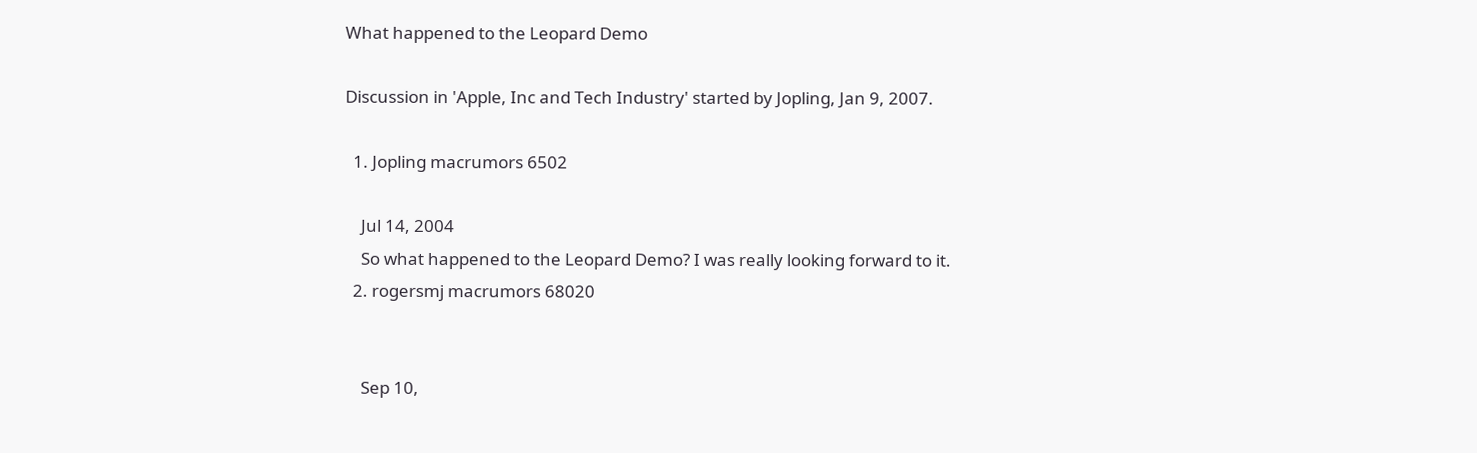What happened to the Leopard Demo

Discussion in 'Apple, Inc and Tech Industry' started by Jopling, Jan 9, 2007.

  1. Jopling macrumors 6502

    Jul 14, 2004
    So what happened to the Leopard Demo? I was really looking forward to it.
  2. rogersmj macrumors 68020


    Sep 10,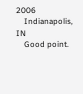2006
    Indianapolis, IN
    Good point.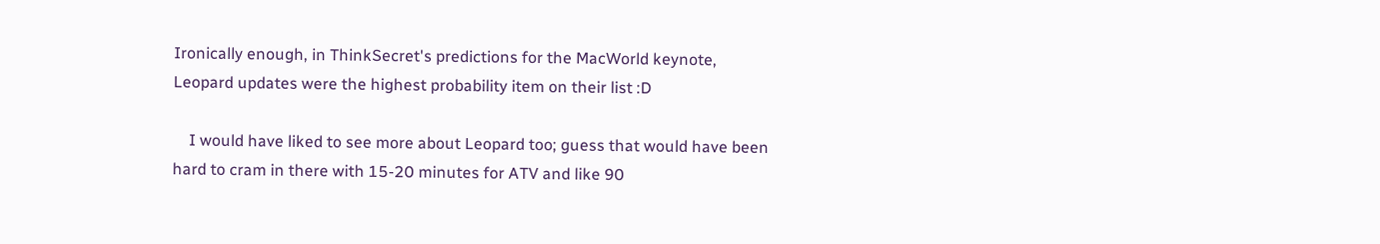Ironically enough, in ThinkSecret's predictions for the MacWorld keynote, Leopard updates were the highest probability item on their list :D

    I would have liked to see more about Leopard too; guess that would have been hard to cram in there with 15-20 minutes for ATV and like 90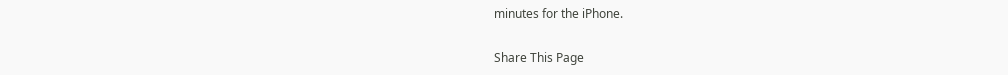minutes for the iPhone.

Share This Page